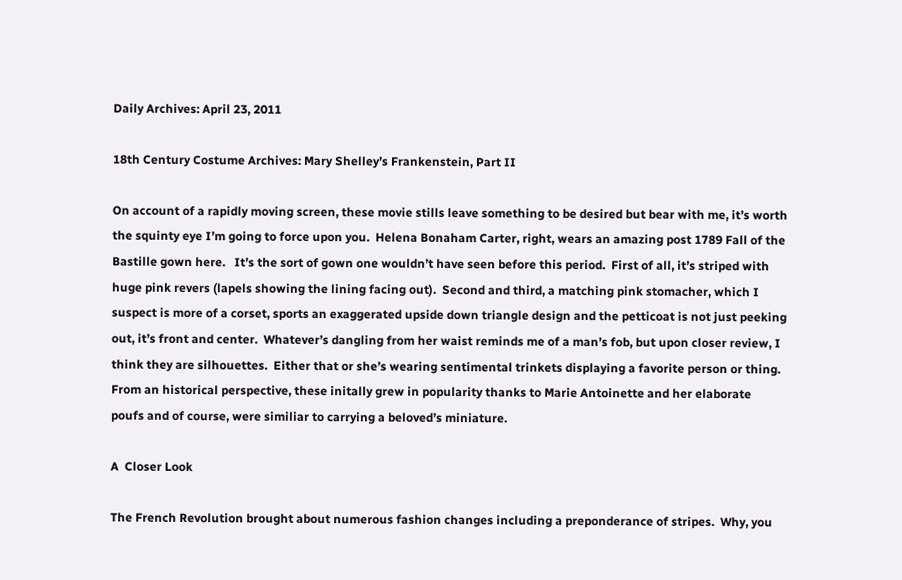Daily Archives: April 23, 2011

18th Century Costume Archives: Mary Shelley’s Frankenstein, Part II

On account of a rapidly moving screen, these movie stills leave something to be desired but bear with me, it’s worth the squinty eye I’m going to force upon you.  Helena Bonaham Carter, right, wears an amazing post 1789 Fall of the Bastille gown here.   It’s the sort of gown one wouldn’t have seen before this period.  First of all, it’s striped with huge pink revers (lapels showing the lining facing out).  Second and third, a matching pink stomacher, which I suspect is more of a corset, sports an exaggerated upside down triangle design and the petticoat is not just peeking out, it’s front and center.  Whatever’s dangling from her waist reminds me of a man’s fob, but upon closer review, I think they are silhouettes.  Either that or she’s wearing sentimental trinkets displaying a favorite person or thing.   From an historical perspective, these initally grew in popularity thanks to Marie Antoinette and her elaborate poufs and of course, were similiar to carrying a beloved’s miniature.

A  Closer Look

The French Revolution brought about numerous fashion changes including a preponderance of stripes.  Why, you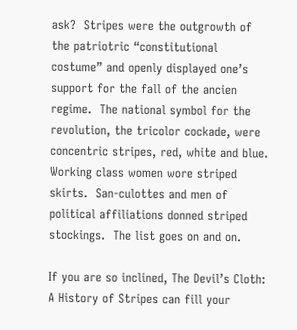ask?  Stripes were the outgrowth of the patriotric “constitutional costume” and openly displayed one’s support for the fall of the ancien regime.  The national symbol for the revolution, the tricolor cockade, were concentric stripes, red, white and blue.  Working class women wore striped skirts.  San-culottes and men of political affiliations donned striped stockings.  The list goes on and on.

If you are so inclined, The Devil’s Cloth: A History of Stripes can fill your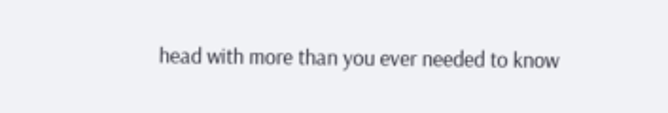head with more than you ever needed to know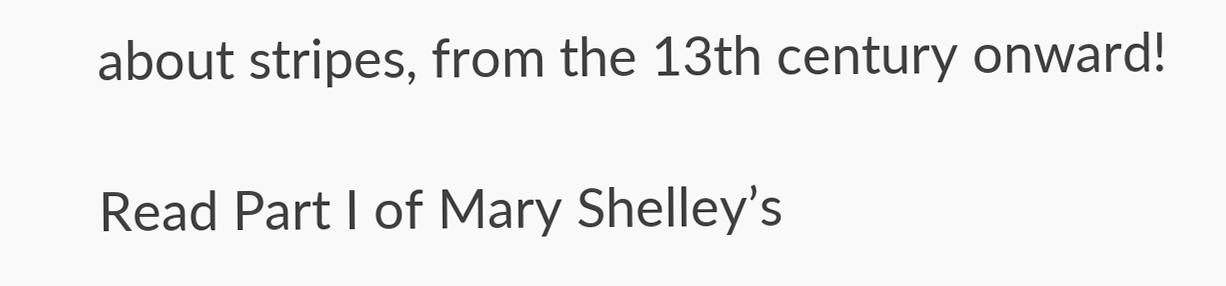about stripes, from the 13th century onward!

Read Part I of Mary Shelley’s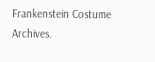Frankenstein Costume Archives.